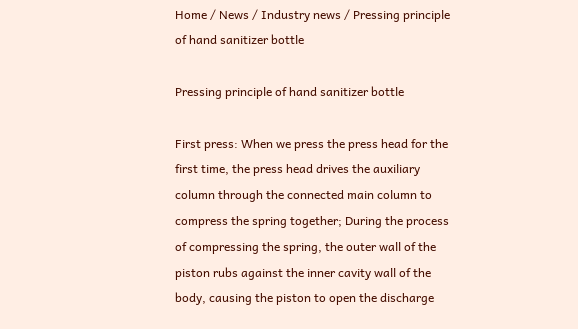Home / News / Industry news / Pressing principle of hand sanitizer bottle

Pressing principle of hand sanitizer bottle

First press: When we press the press head for the first time, the press head drives the auxiliary column through the connected main column to compress the spring together; During the process of compressing the spring, the outer wall of the piston rubs against the inner cavity wall of the body, causing the piston to open the discharge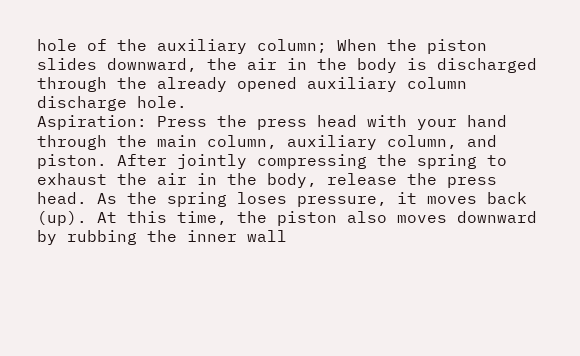hole of the auxiliary column; When the piston slides downward, the air in the body is discharged through the already opened auxiliary column discharge hole.
Aspiration: Press the press head with your hand through the main column, auxiliary column, and piston. After jointly compressing the spring to exhaust the air in the body, release the press head. As the spring loses pressure, it moves back (up). At this time, the piston also moves downward by rubbing the inner wall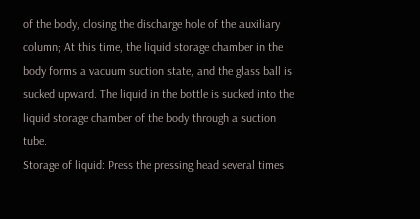of the body, closing the discharge hole of the auxiliary column; At this time, the liquid storage chamber in the body forms a vacuum suction state, and the glass ball is sucked upward. The liquid in the bottle is sucked into the liquid storage chamber of the body through a suction tube.
Storage of liquid: Press the pressing head several times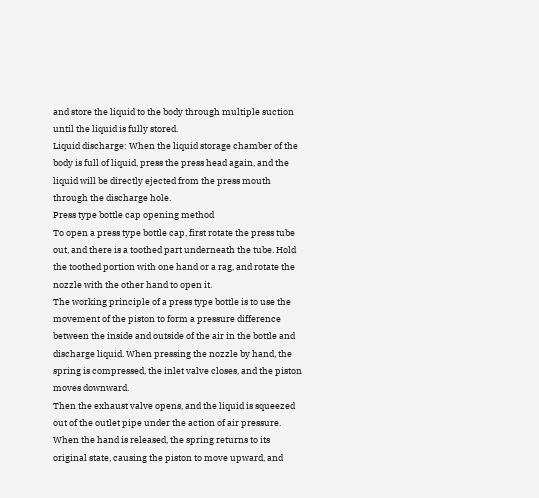and store the liquid to the body through multiple suction until the liquid is fully stored.
Liquid discharge: When the liquid storage chamber of the body is full of liquid, press the press head again, and the liquid will be directly ejected from the press mouth through the discharge hole.
Press type bottle cap opening method
To open a press type bottle cap, first rotate the press tube out, and there is a toothed part underneath the tube. Hold the toothed portion with one hand or a rag, and rotate the nozzle with the other hand to open it.
The working principle of a press type bottle is to use the movement of the piston to form a pressure difference between the inside and outside of the air in the bottle and discharge liquid. When pressing the nozzle by hand, the spring is compressed, the inlet valve closes, and the piston moves downward.
Then the exhaust valve opens, and the liquid is squeezed out of the outlet pipe under the action of air pressure. When the hand is released, the spring returns to its original state, causing the piston to move upward, and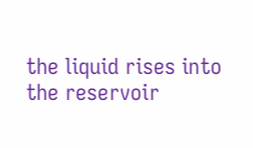the liquid rises into the reservoir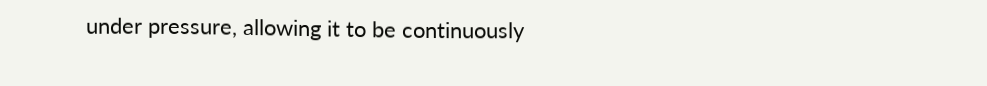under pressure, allowing it to be continuously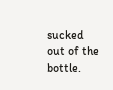sucked out of the bottle.